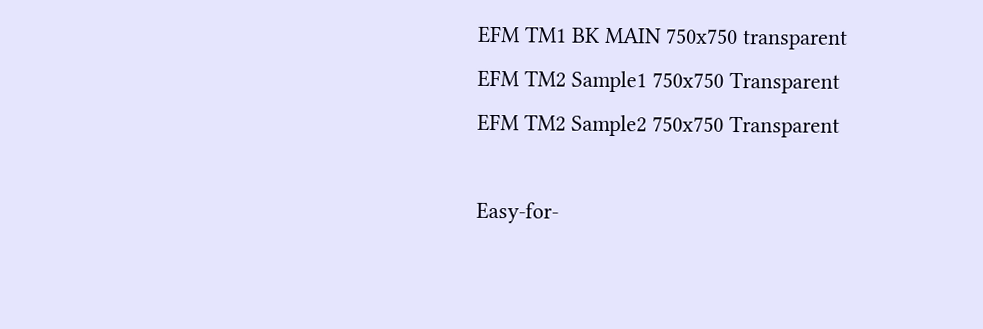EFM TM1 BK MAIN 750x750 transparent
EFM TM2 Sample1 750x750 Transparent
EFM TM2 Sample2 750x750 Transparent

Easy-for-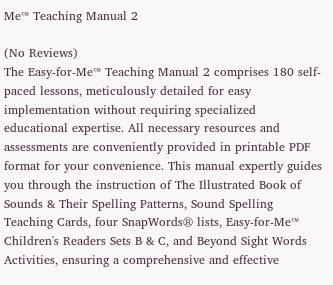Me™ Teaching Manual 2

(No Reviews)
The Easy-for-Me™ Teaching Manual 2 comprises 180 self-paced lessons, meticulously detailed for easy implementation without requiring specialized educational expertise. All necessary resources and assessments are conveniently provided in printable PDF format for your convenience. This manual expertly guides you through the instruction of The Illustrated Book of Sounds & Their Spelling Patterns, Sound Spelling Teaching Cards, four SnapWords® lists, Easy-for-Me™ Children's Readers Sets B & C, and Beyond Sight Words Activities, ensuring a comprehensive and effective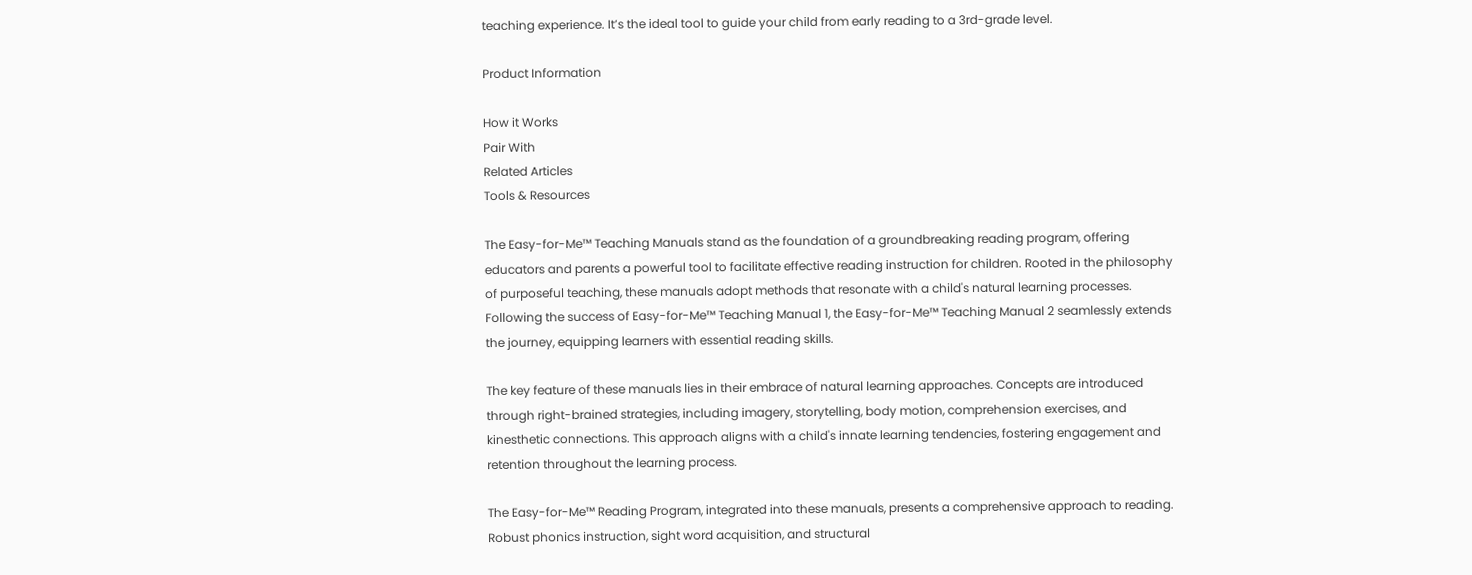teaching experience. It’s the ideal tool to guide your child from early reading to a 3rd-grade level.

Product Information

How it Works
Pair With
Related Articles
Tools & Resources

The Easy-for-Me™ Teaching Manuals stand as the foundation of a groundbreaking reading program, offering educators and parents a powerful tool to facilitate effective reading instruction for children. Rooted in the philosophy of purposeful teaching, these manuals adopt methods that resonate with a child's natural learning processes. Following the success of Easy-for-Me™ Teaching Manual 1, the Easy-for-Me™ Teaching Manual 2 seamlessly extends the journey, equipping learners with essential reading skills.

The key feature of these manuals lies in their embrace of natural learning approaches. Concepts are introduced through right-brained strategies, including imagery, storytelling, body motion, comprehension exercises, and kinesthetic connections. This approach aligns with a child's innate learning tendencies, fostering engagement and retention throughout the learning process.

The Easy-for-Me™ Reading Program, integrated into these manuals, presents a comprehensive approach to reading. Robust phonics instruction, sight word acquisition, and structural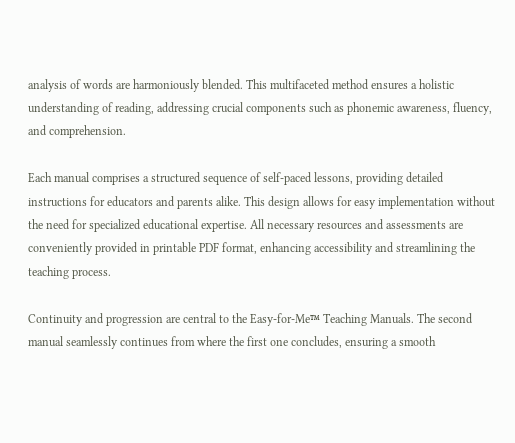analysis of words are harmoniously blended. This multifaceted method ensures a holistic understanding of reading, addressing crucial components such as phonemic awareness, fluency, and comprehension.

Each manual comprises a structured sequence of self-paced lessons, providing detailed instructions for educators and parents alike. This design allows for easy implementation without the need for specialized educational expertise. All necessary resources and assessments are conveniently provided in printable PDF format, enhancing accessibility and streamlining the teaching process.

Continuity and progression are central to the Easy-for-Me™ Teaching Manuals. The second manual seamlessly continues from where the first one concludes, ensuring a smooth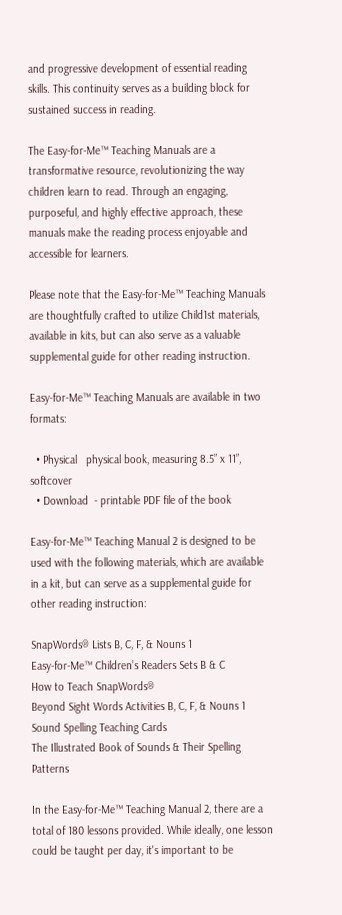and progressive development of essential reading skills. This continuity serves as a building block for sustained success in reading.

The Easy-for-Me™ Teaching Manuals are a transformative resource, revolutionizing the way children learn to read. Through an engaging, purposeful, and highly effective approach, these manuals make the reading process enjoyable and accessible for learners.

Please note that the Easy-for-Me™ Teaching Manuals are thoughtfully crafted to utilize Child1st materials, available in kits, but can also serve as a valuable supplemental guide for other reading instruction.

Easy-for-Me™ Teaching Manuals are available in two formats:

  • Physical   physical book, measuring 8.5” x 11”, softcover
  • Download  - printable PDF file of the book

Easy-for-Me™ Teaching Manual 2 is designed to be used with the following materials, which are available in a kit, but can serve as a supplemental guide for other reading instruction:

SnapWords® Lists B, C, F, & Nouns 1
Easy-for-Me™ Children’s Readers Sets B & C
How to Teach SnapWords®
Beyond Sight Words Activities B, C, F, & Nouns 1
Sound Spelling Teaching Cards
The Illustrated Book of Sounds & Their Spelling Patterns

In the Easy-for-Me™ Teaching Manual 2, there are a total of 180 lessons provided. While ideally, one lesson could be taught per day, it's important to be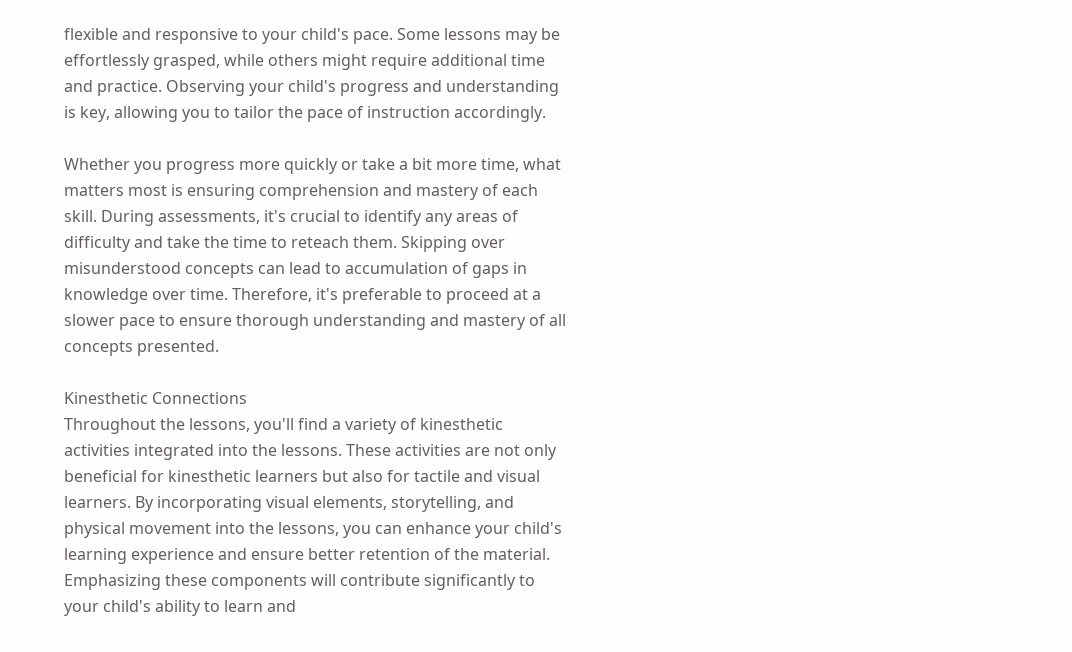flexible and responsive to your child's pace. Some lessons may be effortlessly grasped, while others might require additional time and practice. Observing your child's progress and understanding is key, allowing you to tailor the pace of instruction accordingly.

Whether you progress more quickly or take a bit more time, what matters most is ensuring comprehension and mastery of each skill. During assessments, it's crucial to identify any areas of difficulty and take the time to reteach them. Skipping over misunderstood concepts can lead to accumulation of gaps in knowledge over time. Therefore, it's preferable to proceed at a slower pace to ensure thorough understanding and mastery of all concepts presented.

Kinesthetic Connections
Throughout the lessons, you'll find a variety of kinesthetic activities integrated into the lessons. These activities are not only beneficial for kinesthetic learners but also for tactile and visual learners. By incorporating visual elements, storytelling, and physical movement into the lessons, you can enhance your child's learning experience and ensure better retention of the material. Emphasizing these components will contribute significantly to your child's ability to learn and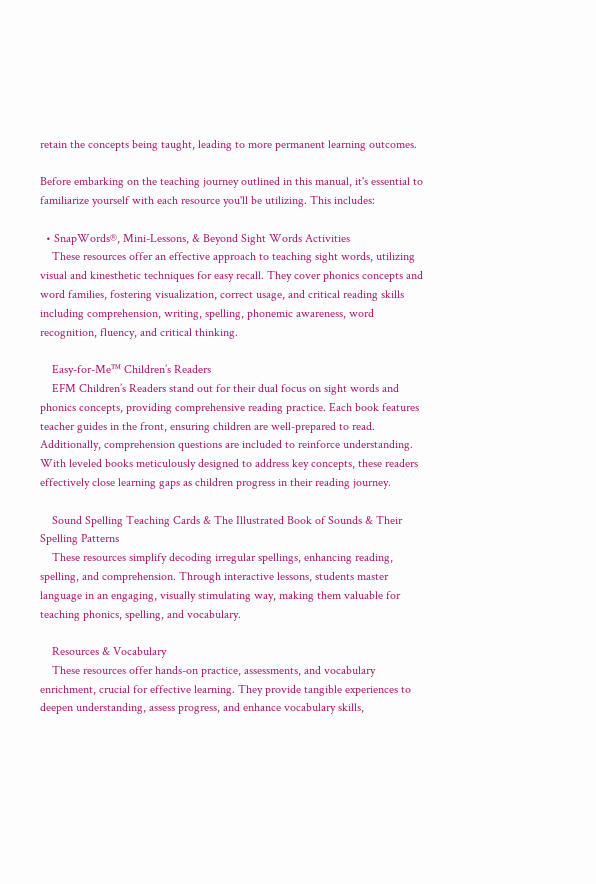retain the concepts being taught, leading to more permanent learning outcomes.

Before embarking on the teaching journey outlined in this manual, it's essential to familiarize yourself with each resource you'll be utilizing. This includes:

  • SnapWords®, Mini-Lessons, & Beyond Sight Words Activities
    These resources offer an effective approach to teaching sight words, utilizing visual and kinesthetic techniques for easy recall. They cover phonics concepts and word families, fostering visualization, correct usage, and critical reading skills including comprehension, writing, spelling, phonemic awareness, word recognition, fluency, and critical thinking.

    Easy-for-Me™ Children’s Readers
    EFM Children’s Readers stand out for their dual focus on sight words and phonics concepts, providing comprehensive reading practice. Each book features teacher guides in the front, ensuring children are well-prepared to read. Additionally, comprehension questions are included to reinforce understanding. With leveled books meticulously designed to address key concepts, these readers effectively close learning gaps as children progress in their reading journey.

    Sound Spelling Teaching Cards & The Illustrated Book of Sounds & Their Spelling Patterns
    These resources simplify decoding irregular spellings, enhancing reading, spelling, and comprehension. Through interactive lessons, students master language in an engaging, visually stimulating way, making them valuable for teaching phonics, spelling, and vocabulary.

    Resources & Vocabulary
    These resources offer hands-on practice, assessments, and vocabulary enrichment, crucial for effective learning. They provide tangible experiences to deepen understanding, assess progress, and enhance vocabulary skills,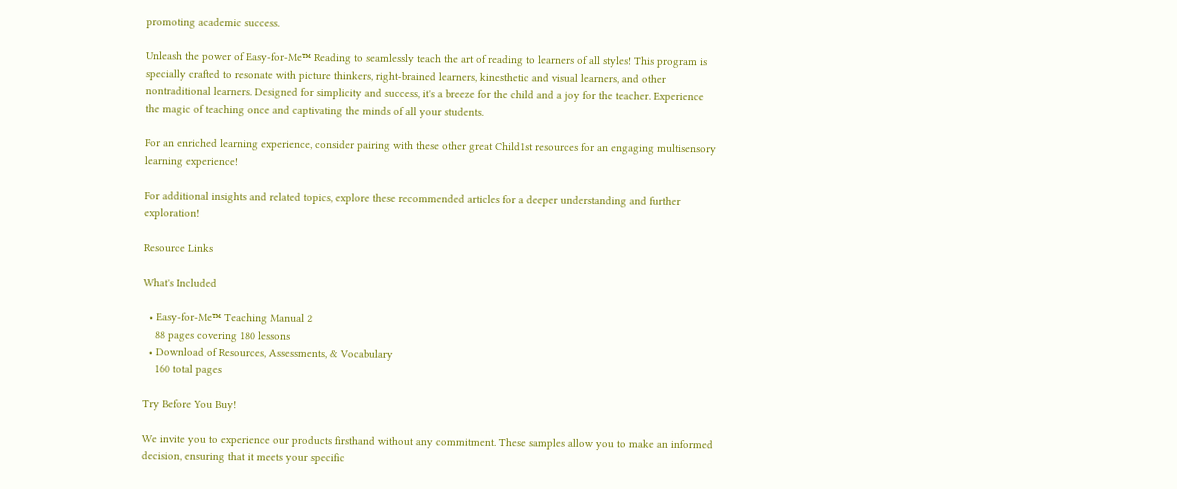promoting academic success.

Unleash the power of Easy-for-Me™ Reading to seamlessly teach the art of reading to learners of all styles! This program is specially crafted to resonate with picture thinkers, right-brained learners, kinesthetic and visual learners, and other nontraditional learners. Designed for simplicity and success, it's a breeze for the child and a joy for the teacher. Experience the magic of teaching once and captivating the minds of all your students.

For an enriched learning experience, consider pairing with these other great Child1st resources for an engaging multisensory learning experience!

For additional insights and related topics, explore these recommended articles for a deeper understanding and further exploration!

Resource Links

What's Included

  • Easy-for-Me™ Teaching Manual 2
    88 pages covering 180 lessons
  • Download of Resources, Assessments, & Vocabulary
    160 total pages

Try Before You Buy!

We invite you to experience our products firsthand without any commitment. These samples allow you to make an informed decision, ensuring that it meets your specific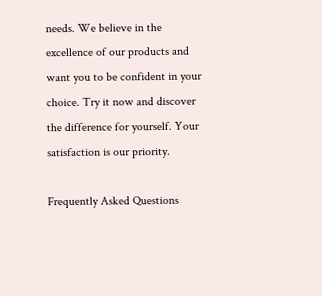needs. We believe in the excellence of our products and want you to be confident in your choice. Try it now and discover the difference for yourself. Your satisfaction is our priority.

Frequently Asked Questions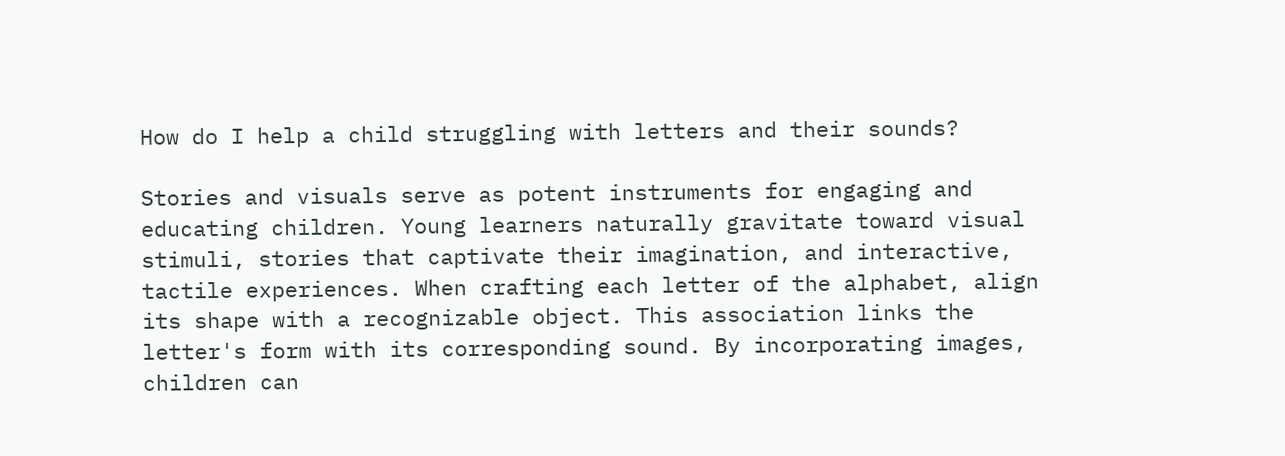How do I help a child struggling with letters and their sounds?

Stories and visuals serve as potent instruments for engaging and educating children. Young learners naturally gravitate toward visual stimuli, stories that captivate their imagination, and interactive, tactile experiences. When crafting each letter of the alphabet, align its shape with a recognizable object. This association links the letter's form with its corresponding sound. By incorporating images, children can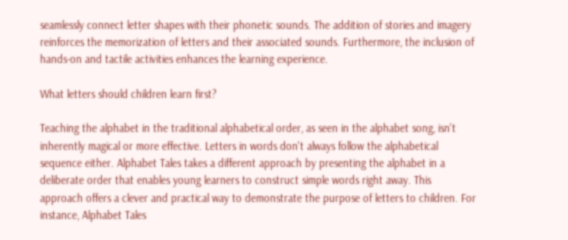seamlessly connect letter shapes with their phonetic sounds. The addition of stories and imagery reinforces the memorization of letters and their associated sounds. Furthermore, the inclusion of hands-on and tactile activities enhances the learning experience.

What letters should children learn first?

Teaching the alphabet in the traditional alphabetical order, as seen in the alphabet song, isn't inherently magical or more effective. Letters in words don't always follow the alphabetical sequence either. Alphabet Tales takes a different approach by presenting the alphabet in a deliberate order that enables young learners to construct simple words right away. This approach offers a clever and practical way to demonstrate the purpose of letters to children. For instance, Alphabet Tales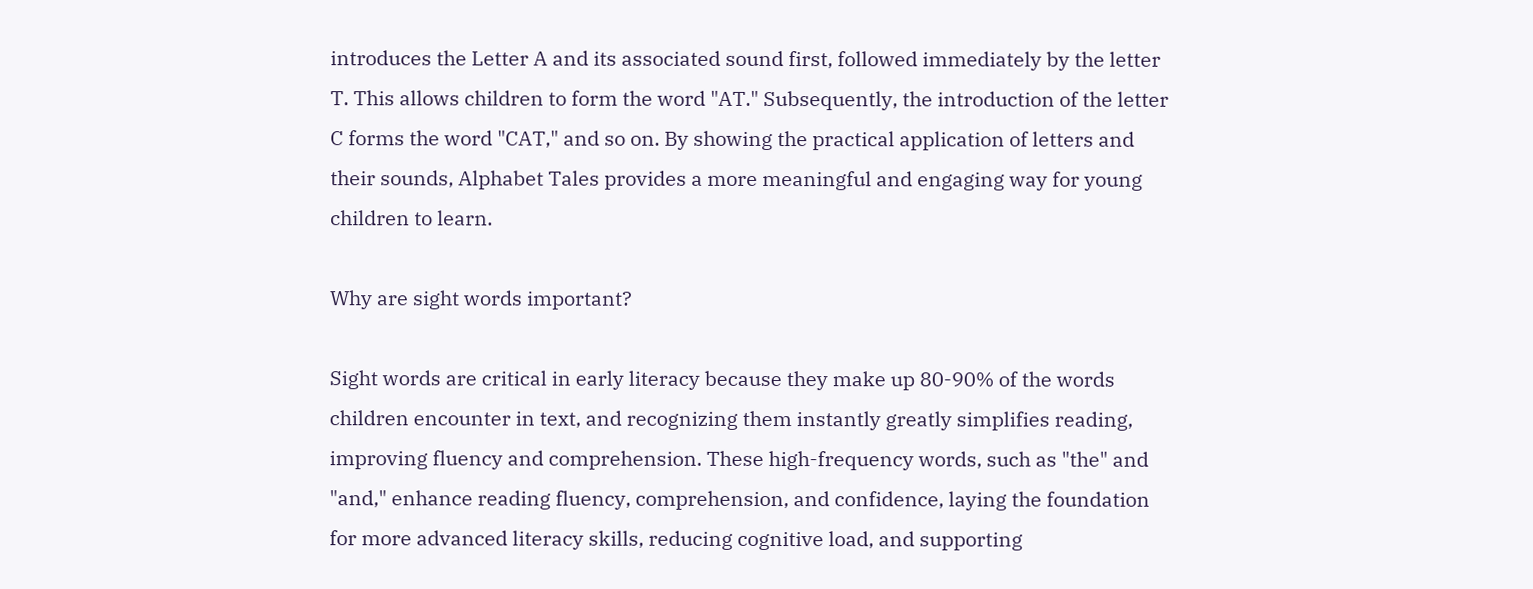introduces the Letter A and its associated sound first, followed immediately by the letter T. This allows children to form the word "AT." Subsequently, the introduction of the letter C forms the word "CAT," and so on. By showing the practical application of letters and their sounds, Alphabet Tales provides a more meaningful and engaging way for young children to learn.

Why are sight words important?

Sight words are critical in early literacy because they make up 80-90% of the words children encounter in text, and recognizing them instantly greatly simplifies reading, improving fluency and comprehension. These high-frequency words, such as "the" and "and," enhance reading fluency, comprehension, and confidence, laying the foundation for more advanced literacy skills, reducing cognitive load, and supporting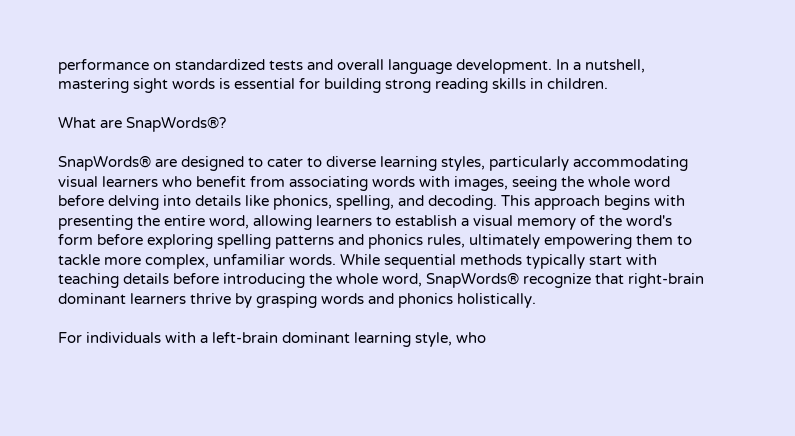performance on standardized tests and overall language development. In a nutshell, mastering sight words is essential for building strong reading skills in children.

What are SnapWords®?

SnapWords® are designed to cater to diverse learning styles, particularly accommodating visual learners who benefit from associating words with images, seeing the whole word before delving into details like phonics, spelling, and decoding. This approach begins with presenting the entire word, allowing learners to establish a visual memory of the word's form before exploring spelling patterns and phonics rules, ultimately empowering them to tackle more complex, unfamiliar words. While sequential methods typically start with teaching details before introducing the whole word, SnapWords® recognize that right-brain dominant learners thrive by grasping words and phonics holistically.

For individuals with a left-brain dominant learning style, who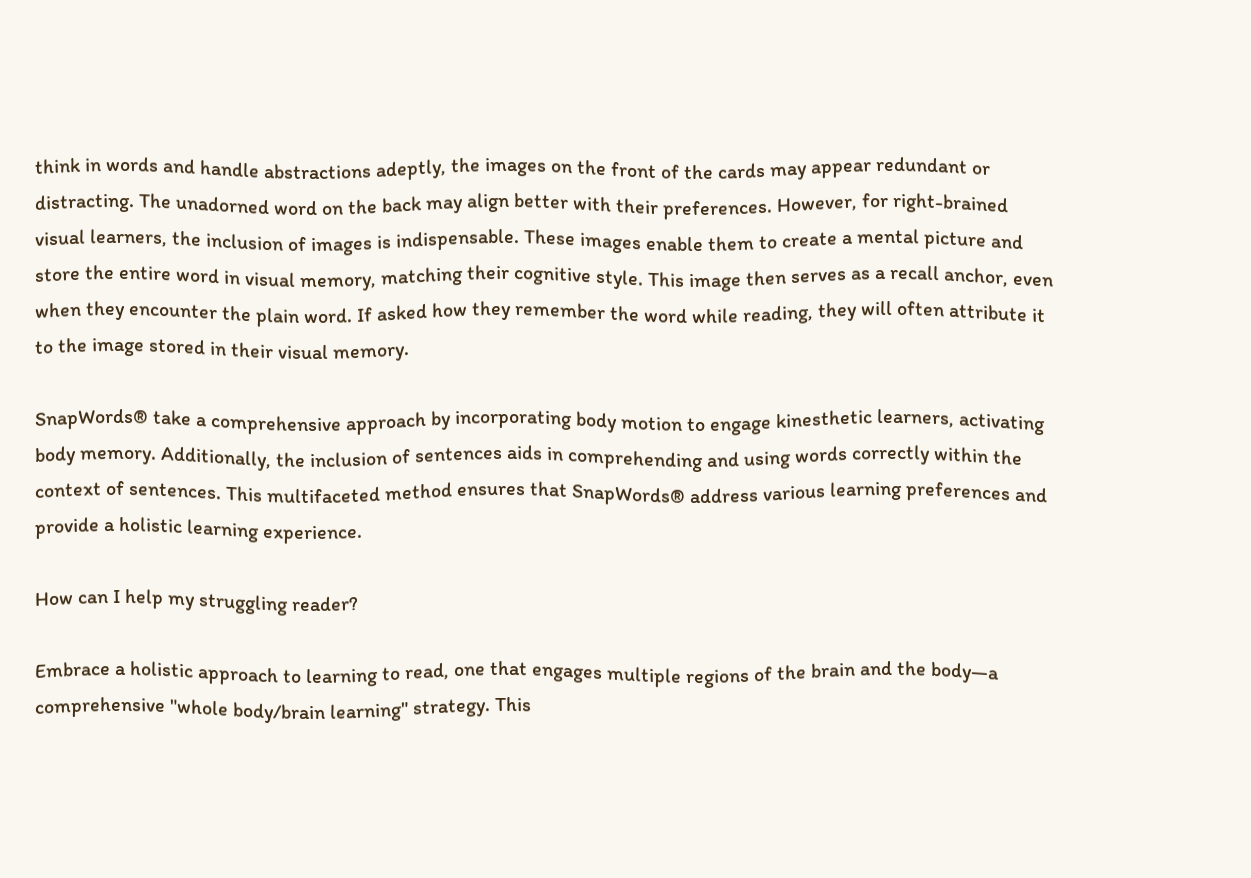think in words and handle abstractions adeptly, the images on the front of the cards may appear redundant or distracting. The unadorned word on the back may align better with their preferences. However, for right-brained visual learners, the inclusion of images is indispensable. These images enable them to create a mental picture and store the entire word in visual memory, matching their cognitive style. This image then serves as a recall anchor, even when they encounter the plain word. If asked how they remember the word while reading, they will often attribute it to the image stored in their visual memory.

SnapWords® take a comprehensive approach by incorporating body motion to engage kinesthetic learners, activating body memory. Additionally, the inclusion of sentences aids in comprehending and using words correctly within the context of sentences. This multifaceted method ensures that SnapWords® address various learning preferences and provide a holistic learning experience.

How can I help my struggling reader?

Embrace a holistic approach to learning to read, one that engages multiple regions of the brain and the body—a comprehensive "whole body/brain learning" strategy. This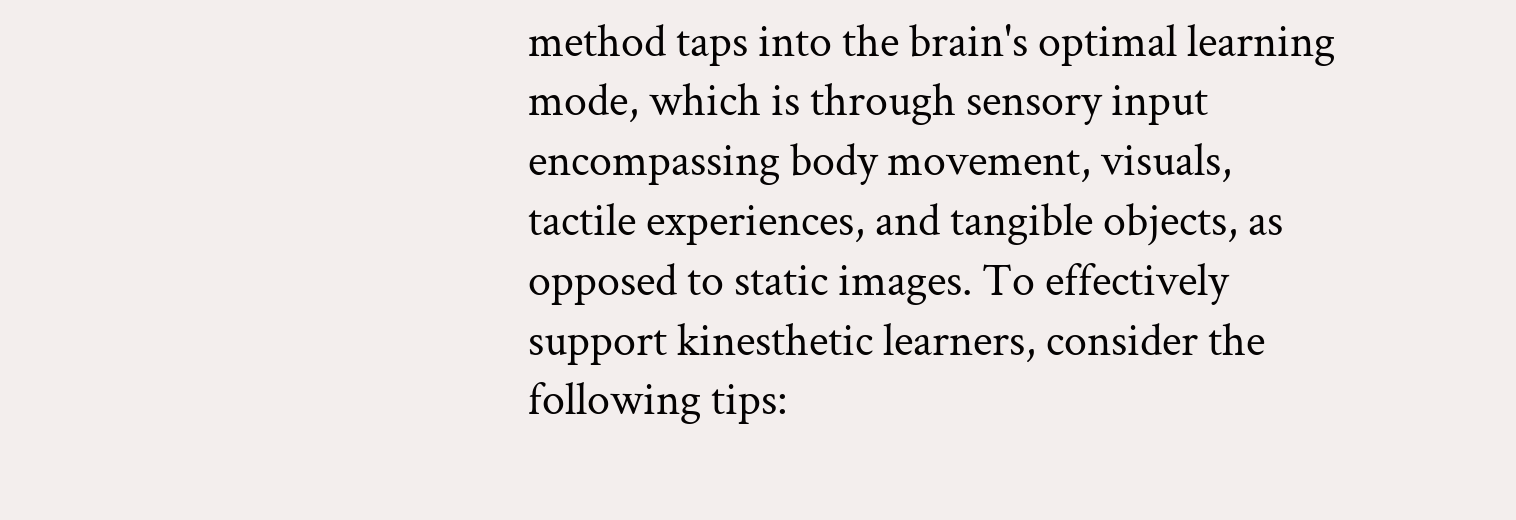method taps into the brain's optimal learning mode, which is through sensory input encompassing body movement, visuals, tactile experiences, and tangible objects, as opposed to static images. To effectively support kinesthetic learners, consider the following tips: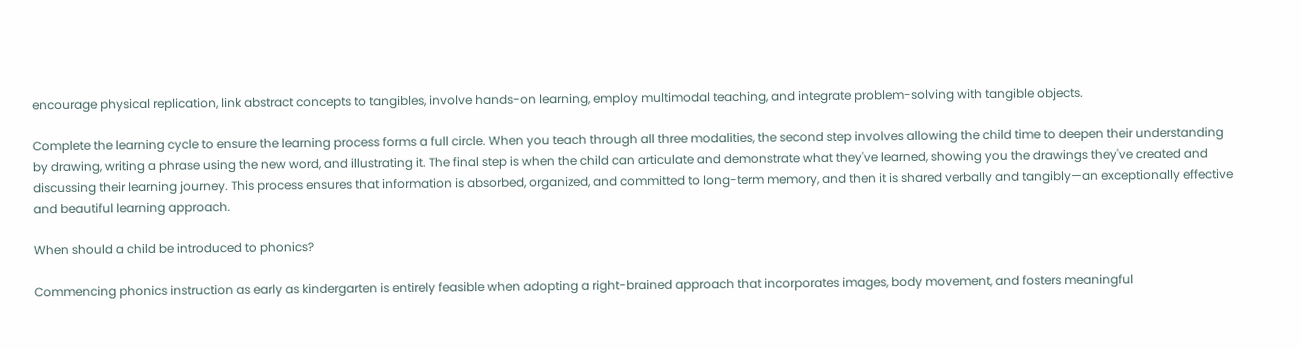encourage physical replication, link abstract concepts to tangibles, involve hands-on learning, employ multimodal teaching, and integrate problem-solving with tangible objects.

Complete the learning cycle to ensure the learning process forms a full circle. When you teach through all three modalities, the second step involves allowing the child time to deepen their understanding by drawing, writing a phrase using the new word, and illustrating it. The final step is when the child can articulate and demonstrate what they've learned, showing you the drawings they've created and discussing their learning journey. This process ensures that information is absorbed, organized, and committed to long-term memory, and then it is shared verbally and tangibly—an exceptionally effective and beautiful learning approach.

When should a child be introduced to phonics?

Commencing phonics instruction as early as kindergarten is entirely feasible when adopting a right-brained approach that incorporates images, body movement, and fosters meaningful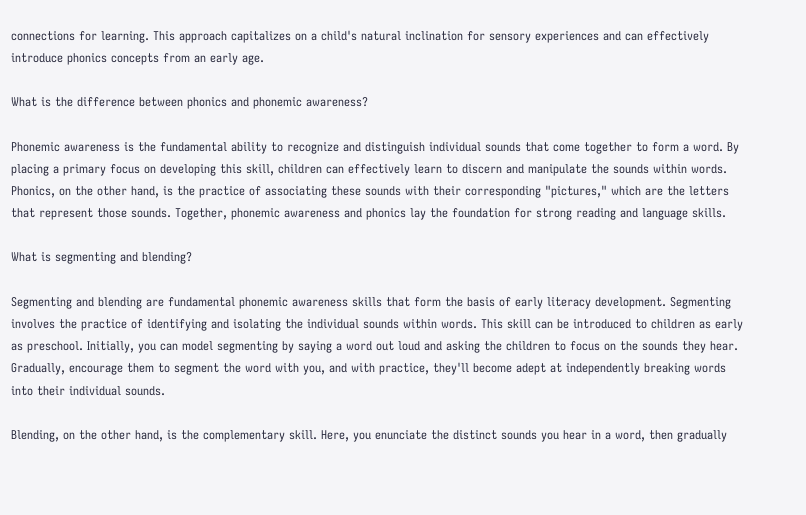connections for learning. This approach capitalizes on a child's natural inclination for sensory experiences and can effectively introduce phonics concepts from an early age.

What is the difference between phonics and phonemic awareness?

Phonemic awareness is the fundamental ability to recognize and distinguish individual sounds that come together to form a word. By placing a primary focus on developing this skill, children can effectively learn to discern and manipulate the sounds within words. Phonics, on the other hand, is the practice of associating these sounds with their corresponding "pictures," which are the letters that represent those sounds. Together, phonemic awareness and phonics lay the foundation for strong reading and language skills.

What is segmenting and blending?

Segmenting and blending are fundamental phonemic awareness skills that form the basis of early literacy development. Segmenting involves the practice of identifying and isolating the individual sounds within words. This skill can be introduced to children as early as preschool. Initially, you can model segmenting by saying a word out loud and asking the children to focus on the sounds they hear. Gradually, encourage them to segment the word with you, and with practice, they'll become adept at independently breaking words into their individual sounds.

Blending, on the other hand, is the complementary skill. Here, you enunciate the distinct sounds you hear in a word, then gradually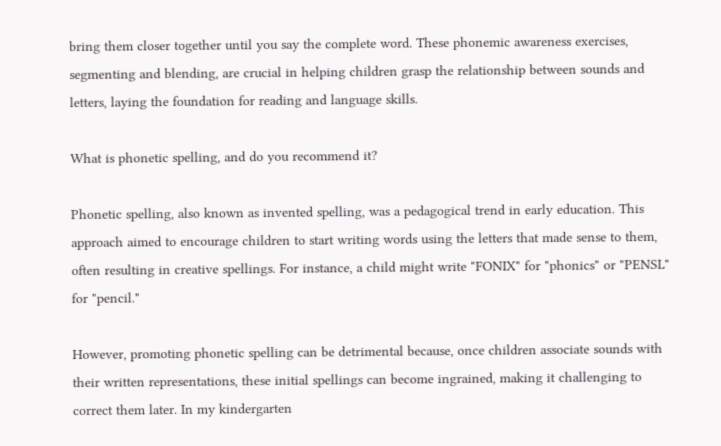bring them closer together until you say the complete word. These phonemic awareness exercises, segmenting and blending, are crucial in helping children grasp the relationship between sounds and letters, laying the foundation for reading and language skills.

What is phonetic spelling, and do you recommend it?

Phonetic spelling, also known as invented spelling, was a pedagogical trend in early education. This approach aimed to encourage children to start writing words using the letters that made sense to them, often resulting in creative spellings. For instance, a child might write "FONIX" for "phonics" or "PENSL" for "pencil."

However, promoting phonetic spelling can be detrimental because, once children associate sounds with their written representations, these initial spellings can become ingrained, making it challenging to correct them later. In my kindergarten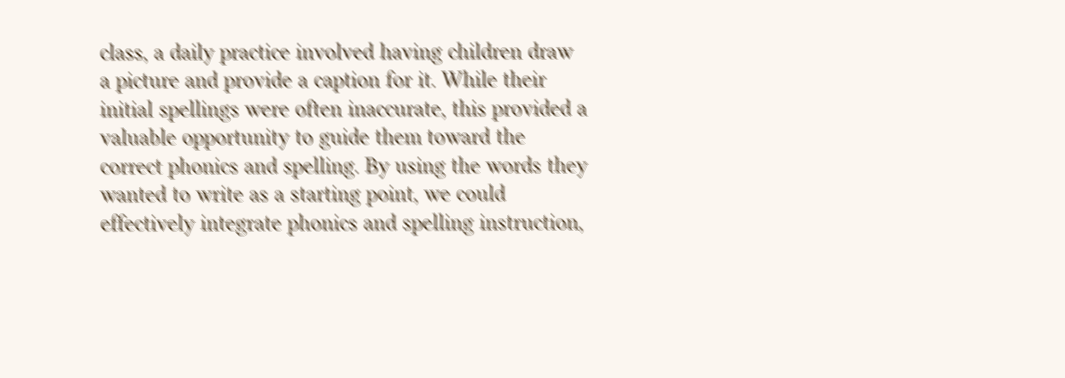class, a daily practice involved having children draw a picture and provide a caption for it. While their initial spellings were often inaccurate, this provided a valuable opportunity to guide them toward the correct phonics and spelling. By using the words they wanted to write as a starting point, we could effectively integrate phonics and spelling instruction,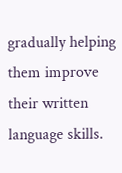gradually helping them improve their written language skills.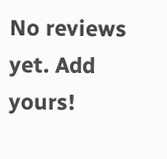No reviews yet. Add yours!